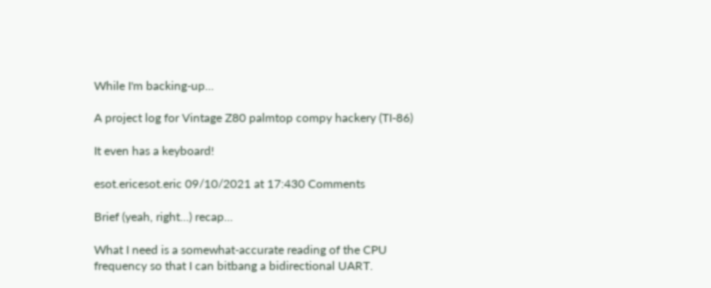While I'm backing-up...

A project log for Vintage Z80 palmtop compy hackery (TI-86)

It even has a keyboard!

esot.ericesot.eric 09/10/2021 at 17:430 Comments

Brief (yeah, right...) recap...

What I need is a somewhat-accurate reading of the CPU frequency so that I can bitbang a bidirectional UART.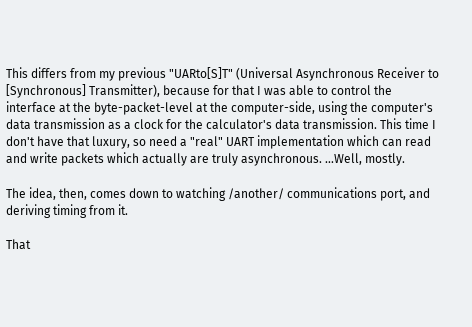This differs from my previous "UARto[S]T" (Universal Asynchronous Receiver to [Synchronous] Transmitter), because for that I was able to control the interface at the byte-packet-level at the computer-side, using the computer's data transmission as a clock for the calculator's data transmission. This time I don't have that luxury, so need a "real" UART implementation which can read and write packets which actually are truly asynchronous. ...Well, mostly.

The idea, then, comes down to watching /another/ communications port, and deriving timing from it.

That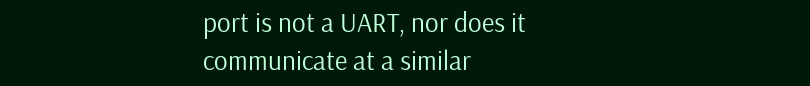port is not a UART, nor does it communicate at a similar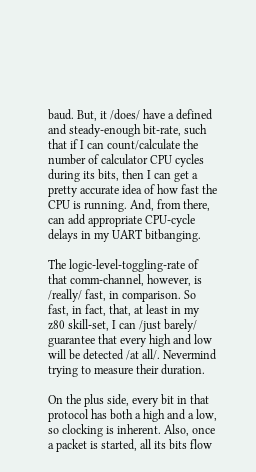baud. But, it /does/ have a defined and steady-enough bit-rate, such that if I can count/calculate the number of calculator CPU cycles during its bits, then I can get a pretty accurate idea of how fast the CPU is running. And, from there, can add appropriate CPU-cycle delays in my UART bitbanging.

The logic-level-toggling-rate of that comm-channel, however, is /really/ fast, in comparison. So fast, in fact, that, at least in my z80 skill-set, I can /just barely/ guarantee that every high and low will be detected /at all/. Nevermind trying to measure their duration.

On the plus side, every bit in that protocol has both a high and a low, so clocking is inherent. Also, once a packet is started, all its bits flow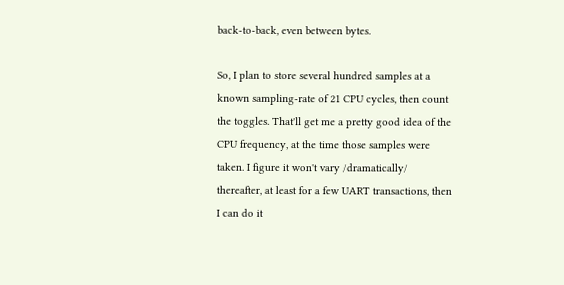back-to-back, even between bytes.

So, I plan to store several hundred samples at a known sampling-rate of 21 CPU cycles, then count the toggles. That'll get me a pretty good idea of the CPU frequency, at the time those samples were taken. I figure it won't vary /dramatically/ thereafter, at least for a few UART transactions, then I can do it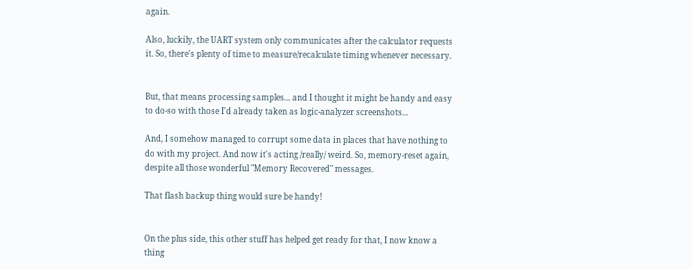again.

Also, luckily, the UART system only communicates after the calculator requests it. So, there's plenty of time to measure/recalculate timing whenever necessary.


But, that means processing samples... and I thought it might be handy and easy to do-so with those I'd already taken as logic-analyzer screenshots...

And, I somehow managed to corrupt some data in places that have nothing to do with my project. And now it's acting /really/ weird. So, memory-reset again, despite all those wonderful "Memory Recovered" messages.

That flash backup thing would sure be handy!


On the plus side, this other stuff has helped get ready for that, I now know a thing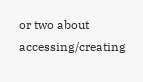or two about accessing/creating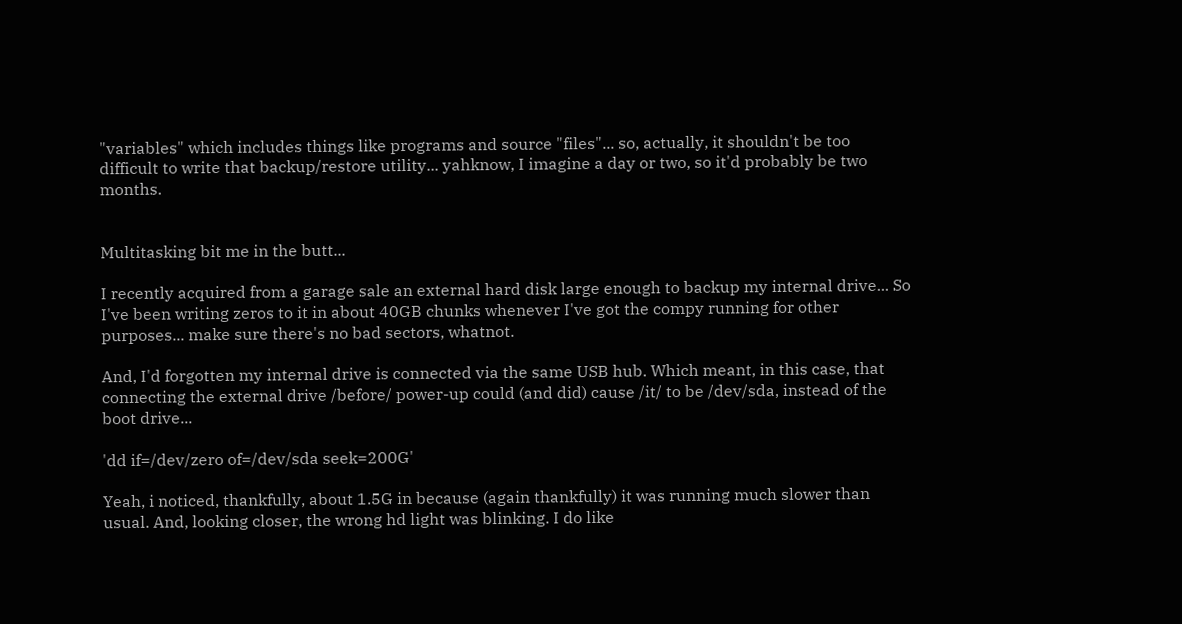"variables" which includes things like programs and source "files"... so, actually, it shouldn't be too difficult to write that backup/restore utility... yahknow, I imagine a day or two, so it'd probably be two months.


Multitasking bit me in the butt...

I recently acquired from a garage sale an external hard disk large enough to backup my internal drive... So I've been writing zeros to it in about 40GB chunks whenever I've got the compy running for other purposes... make sure there's no bad sectors, whatnot.

And, I'd forgotten my internal drive is connected via the same USB hub. Which meant, in this case, that connecting the external drive /before/ power-up could (and did) cause /it/ to be /dev/sda, instead of the boot drive...

'dd if=/dev/zero of=/dev/sda seek=200G'

Yeah, i noticed, thankfully, about 1.5G in because (again thankfully) it was running much slower than usual. And, looking closer, the wrong hd light was blinking. I do like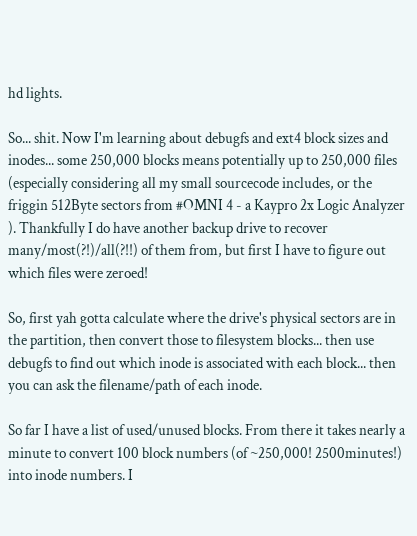hd lights.

So... shit. Now I'm learning about debugfs and ext4 block sizes and inodes... some 250,000 blocks means potentially up to 250,000 files (especially considering all my small sourcecode includes, or the friggin 512Byte sectors from #OMNI 4 - a Kaypro 2x Logic Analyzer ). Thankfully I do have another backup drive to recover many/most(?!)/all(?!!) of them from, but first I have to figure out which files were zeroed!

So, first yah gotta calculate where the drive's physical sectors are in the partition, then convert those to filesystem blocks... then use debugfs to find out which inode is associated with each block... then you can ask the filename/path of each inode.

So far I have a list of used/unused blocks. From there it takes nearly a minute to convert 100 block numbers (of ~250,000! 2500minutes!) into inode numbers. I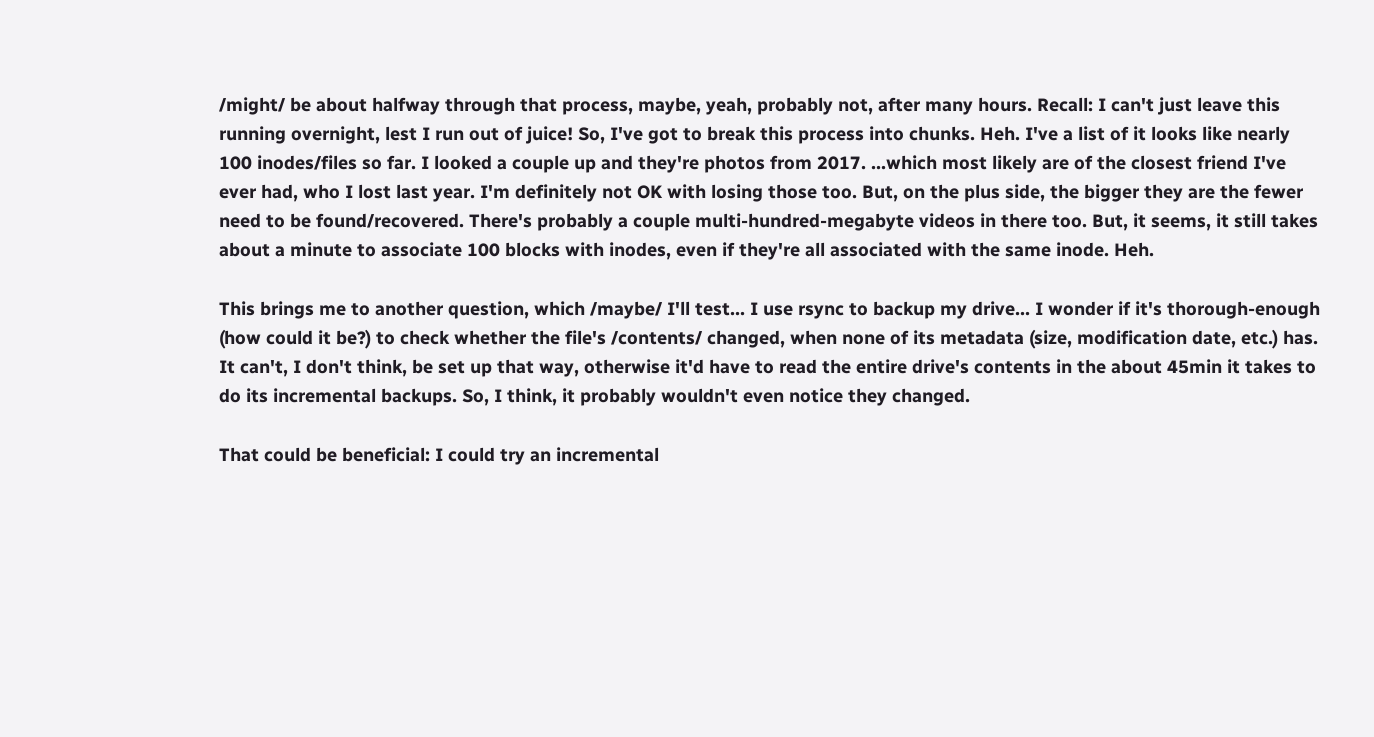/might/ be about halfway through that process, maybe, yeah, probably not, after many hours. Recall: I can't just leave this running overnight, lest I run out of juice! So, I've got to break this process into chunks. Heh. I've a list of it looks like nearly 100 inodes/files so far. I looked a couple up and they're photos from 2017. ...which most likely are of the closest friend I've ever had, who I lost last year. I'm definitely not OK with losing those too. But, on the plus side, the bigger they are the fewer need to be found/recovered. There's probably a couple multi-hundred-megabyte videos in there too. But, it seems, it still takes about a minute to associate 100 blocks with inodes, even if they're all associated with the same inode. Heh.

This brings me to another question, which /maybe/ I'll test... I use rsync to backup my drive... I wonder if it's thorough-enough (how could it be?) to check whether the file's /contents/ changed, when none of its metadata (size, modification date, etc.) has. It can't, I don't think, be set up that way, otherwise it'd have to read the entire drive's contents in the about 45min it takes to do its incremental backups. So, I think, it probably wouldn't even notice they changed.

That could be beneficial: I could try an incremental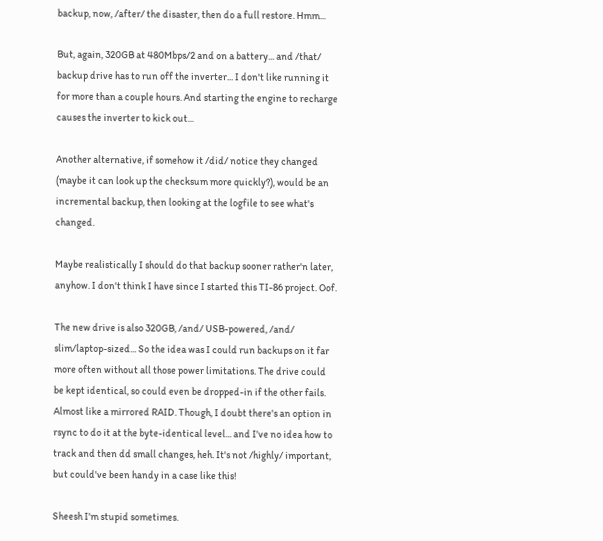backup, now, /after/ the disaster, then do a full restore. Hmm...

But, again, 320GB at 480Mbps/2 and on a battery... and /that/ backup drive has to run off the inverter... I don't like running it for more than a couple hours. And starting the engine to recharge causes the inverter to kick out...

Another alternative, if somehow it /did/ notice they changed (maybe it can look up the checksum more quickly?), would be an incremental backup, then looking at the logfile to see what's changed.

Maybe realistically I should do that backup sooner rather'n later, anyhow. I don't think I have since I started this TI-86 project. Oof.

The new drive is also 320GB, /and/ USB-powered, /and/ slim/laptop-sized... So the idea was I could run backups on it far more often without all those power limitations. The drive could be kept identical, so could even be dropped-in if the other fails. Almost like a mirrored RAID. Though, I doubt there's an option in rsync to do it at the byte-identical level... and I've no idea how to track and then dd small changes, heh. It's not /highly/ important, but could've been handy in a case like this!

Sheesh I'm stupid sometimes.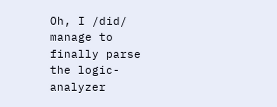Oh, I /did/ manage to finally parse the logic-analyzer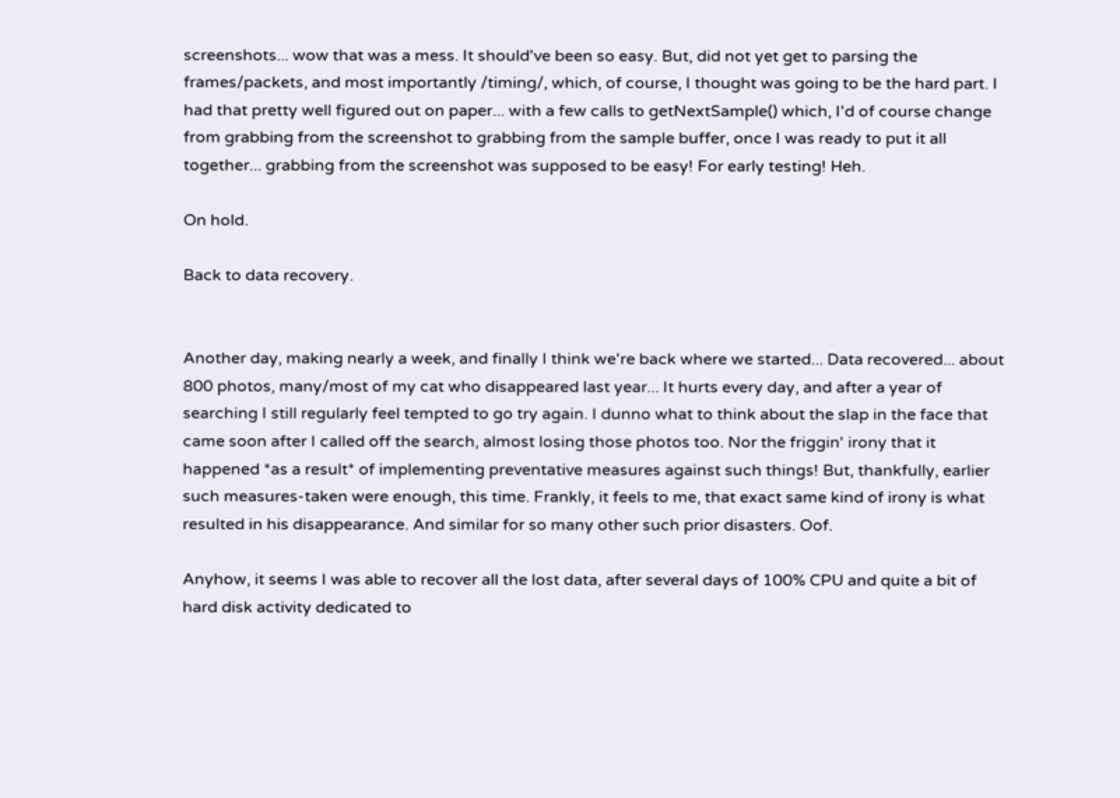screenshots... wow that was a mess. It should've been so easy. But, did not yet get to parsing the frames/packets, and most importantly /timing/, which, of course, I thought was going to be the hard part. I had that pretty well figured out on paper... with a few calls to getNextSample() which, I'd of course change from grabbing from the screenshot to grabbing from the sample buffer, once I was ready to put it all together... grabbing from the screenshot was supposed to be easy! For early testing! Heh.

On hold.

Back to data recovery.


Another day, making nearly a week, and finally I think we're back where we started... Data recovered... about 800 photos, many/most of my cat who disappeared last year... It hurts every day, and after a year of searching I still regularly feel tempted to go try again. I dunno what to think about the slap in the face that came soon after I called off the search, almost losing those photos too. Nor the friggin' irony that it happened *as a result* of implementing preventative measures against such things! But, thankfully, earlier such measures-taken were enough, this time. Frankly, it feels to me, that exact same kind of irony is what resulted in his disappearance. And similar for so many other such prior disasters. Oof.

Anyhow, it seems I was able to recover all the lost data, after several days of 100% CPU and quite a bit of hard disk activity dedicated to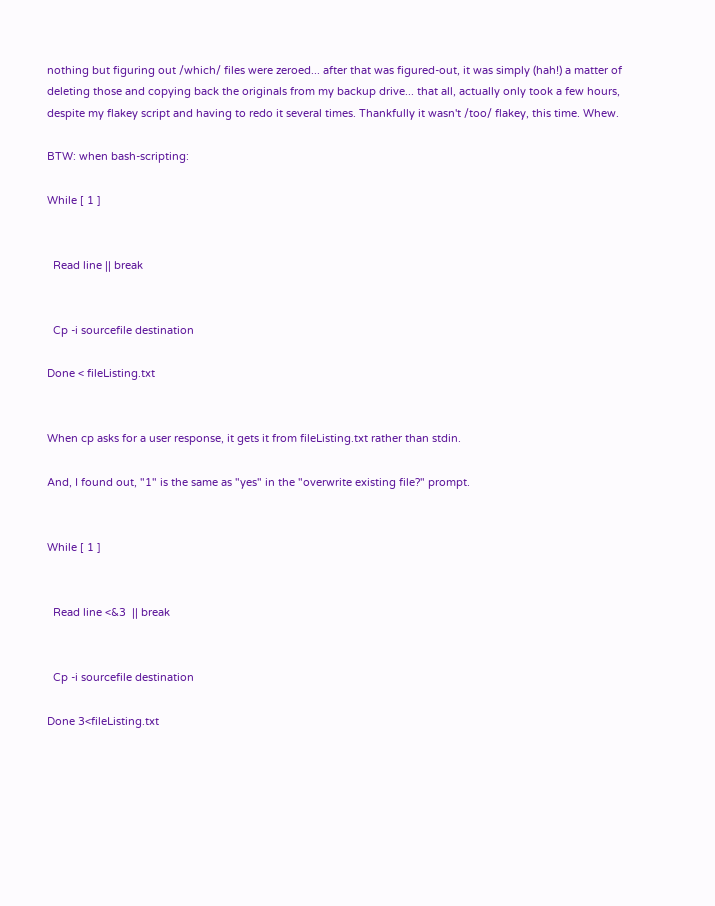nothing but figuring out /which/ files were zeroed... after that was figured-out, it was simply (hah!) a matter of deleting those and copying back the originals from my backup drive... that all, actually only took a few hours, despite my flakey script and having to redo it several times. Thankfully it wasn't /too/ flakey, this time. Whew.

BTW: when bash-scripting:

While [ 1 ]


  Read line || break


  Cp -i sourcefile destination

Done < fileListing.txt


When cp asks for a user response, it gets it from fileListing.txt rather than stdin.

And, I found out, "1" is the same as "yes" in the "overwrite existing file?" prompt.


While [ 1 ]


  Read line <&3  || break


  Cp -i sourcefile destination

Done 3<fileListing.txt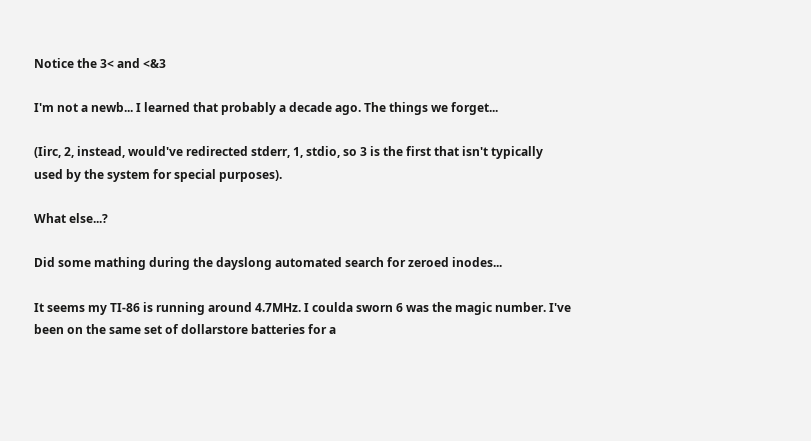Notice the 3< and <&3

I'm not a newb... I learned that probably a decade ago. The things we forget...

(Iirc, 2, instead, would've redirected stderr, 1, stdio, so 3 is the first that isn't typically used by the system for special purposes).

What else...?

Did some mathing during the dayslong automated search for zeroed inodes...

It seems my TI-86 is running around 4.7MHz. I coulda sworn 6 was the magic number. I've been on the same set of dollarstore batteries for a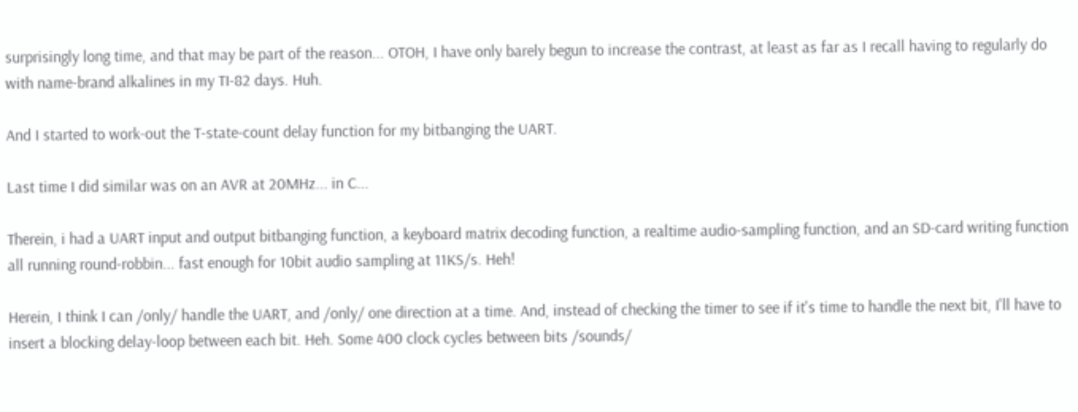surprisingly long time, and that may be part of the reason... OTOH, I have only barely begun to increase the contrast, at least as far as I recall having to regularly do with name-brand alkalines in my TI-82 days. Huh.

And I started to work-out the T-state-count delay function for my bitbanging the UART.

Last time I did similar was on an AVR at 20MHz... in C...

Therein, i had a UART input and output bitbanging function, a keyboard matrix decoding function, a realtime audio-sampling function, and an SD-card writing function all running round-robbin... fast enough for 10bit audio sampling at 11KS/s. Heh!

Herein, I think I can /only/ handle the UART, and /only/ one direction at a time. And, instead of checking the timer to see if it's time to handle the next bit, I'll have to insert a blocking delay-loop between each bit. Heh. Some 400 clock cycles between bits /sounds/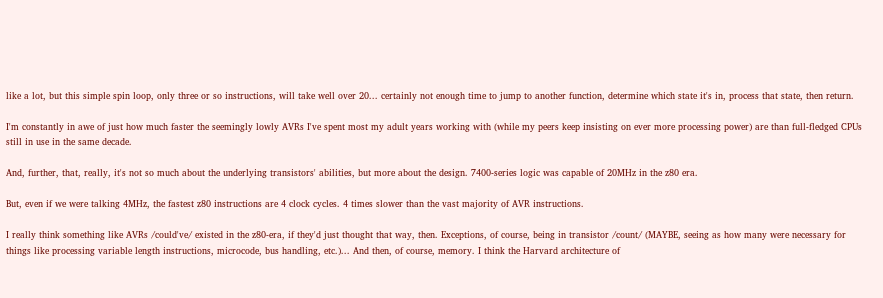like a lot, but this simple spin loop, only three or so instructions, will take well over 20... certainly not enough time to jump to another function, determine which state it's in, process that state, then return.

I'm constantly in awe of just how much faster the seemingly lowly AVRs I've spent most my adult years working with (while my peers keep insisting on ever more processing power) are than full-fledged CPUs still in use in the same decade.

And, further, that, really, it's not so much about the underlying transistors' abilities, but more about the design. 7400-series logic was capable of 20MHz in the z80 era.

But, even if we were talking 4MHz, the fastest z80 instructions are 4 clock cycles. 4 times slower than the vast majority of AVR instructions.

I really think something like AVRs /could've/ existed in the z80-era, if they'd just thought that way, then. Exceptions, of course, being in transistor /count/ (MAYBE, seeing as how many were necessary for things like processing variable length instructions, microcode, bus handling, etc.)... And then, of course, memory. I think the Harvard architecture of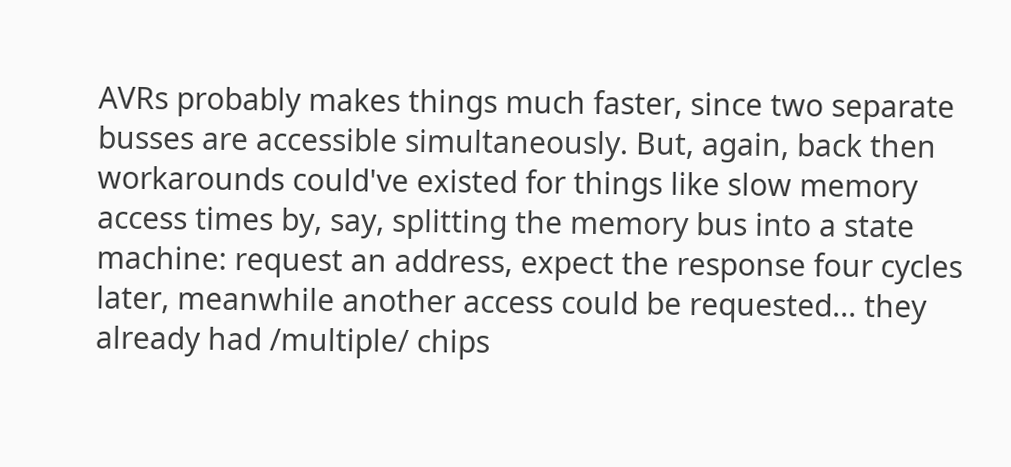AVRs probably makes things much faster, since two separate busses are accessible simultaneously. But, again, back then workarounds could've existed for things like slow memory access times by, say, splitting the memory bus into a state machine: request an address, expect the response four cycles later, meanwhile another access could be requested... they already had /multiple/ chips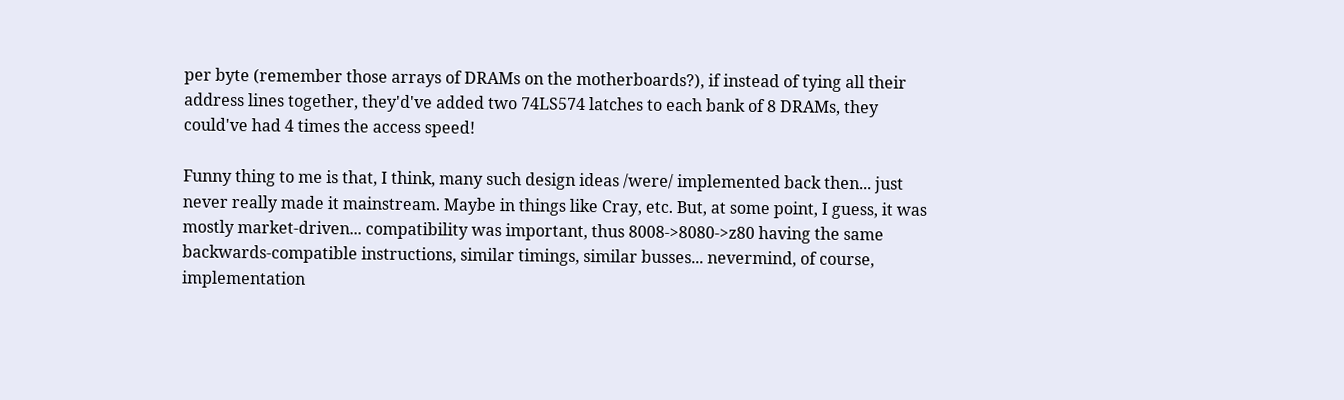per byte (remember those arrays of DRAMs on the motherboards?), if instead of tying all their address lines together, they'd've added two 74LS574 latches to each bank of 8 DRAMs, they could've had 4 times the access speed!

Funny thing to me is that, I think, many such design ideas /were/ implemented back then... just never really made it mainstream. Maybe in things like Cray, etc. But, at some point, I guess, it was mostly market-driven... compatibility was important, thus 8008->8080->z80 having the same backwards-compatible instructions, similar timings, similar busses... nevermind, of course, implementation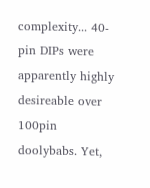complexity... 40-pin DIPs were apparently highly desireable over 100pin doolybabs. Yet,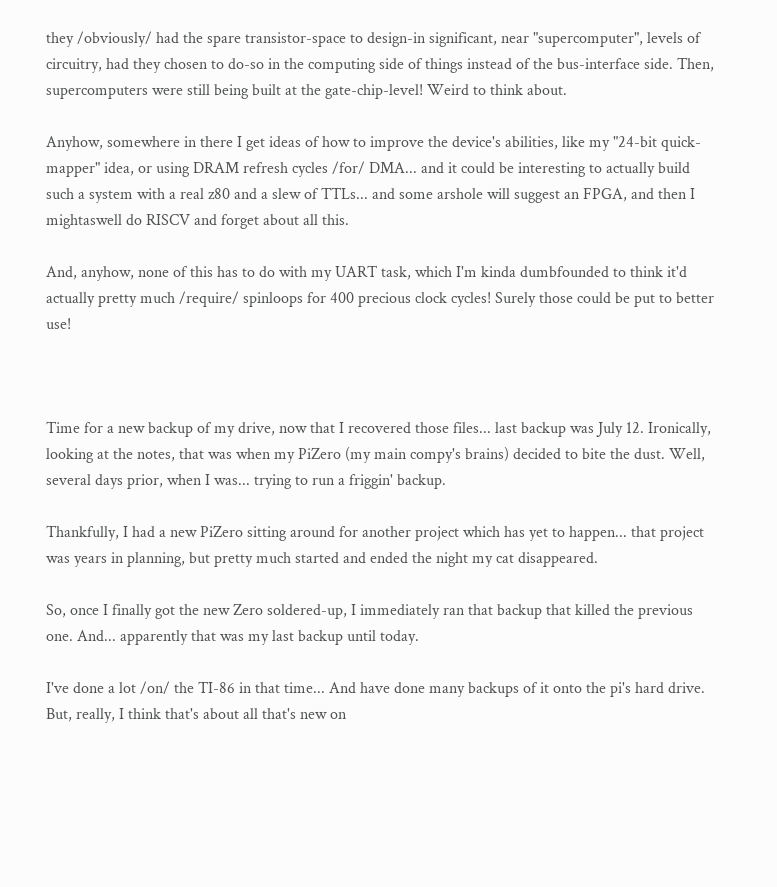they /obviously/ had the spare transistor-space to design-in significant, near "supercomputer", levels of circuitry, had they chosen to do-so in the computing side of things instead of the bus-interface side. Then, supercomputers were still being built at the gate-chip-level! Weird to think about.

Anyhow, somewhere in there I get ideas of how to improve the device's abilities, like my "24-bit quick-mapper" idea, or using DRAM refresh cycles /for/ DMA... and it could be interesting to actually build such a system with a real z80 and a slew of TTLs... and some arshole will suggest an FPGA, and then I mightaswell do RISCV and forget about all this.

And, anyhow, none of this has to do with my UART task, which I'm kinda dumbfounded to think it'd actually pretty much /require/ spinloops for 400 precious clock cycles! Surely those could be put to better use!



Time for a new backup of my drive, now that I recovered those files... last backup was July 12. Ironically, looking at the notes, that was when my PiZero (my main compy's brains) decided to bite the dust. Well, several days prior, when I was... trying to run a friggin' backup.

Thankfully, I had a new PiZero sitting around for another project which has yet to happen... that project was years in planning, but pretty much started and ended the night my cat disappeared.

So, once I finally got the new Zero soldered-up, I immediately ran that backup that killed the previous one. And... apparently that was my last backup until today.

I've done a lot /on/ the TI-86 in that time... And have done many backups of it onto the pi's hard drive. But, really, I think that's about all that's new on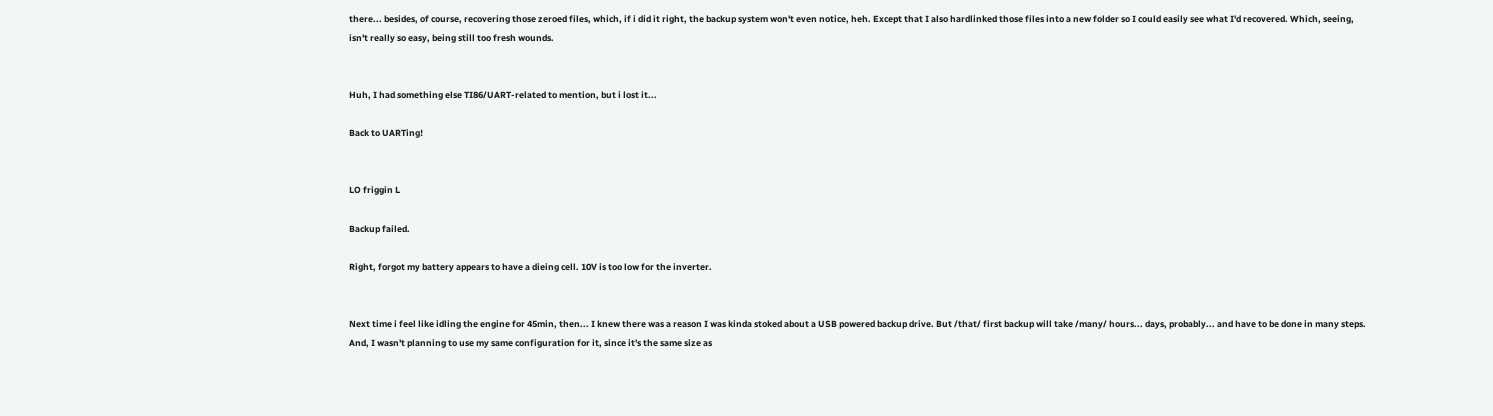there... besides, of course, recovering those zeroed files, which, if i did it right, the backup system won't even notice, heh. Except that I also hardlinked those files into a new folder so I could easily see what I'd recovered. Which, seeing, isn't really so easy, being still too fresh wounds.


Huh, I had something else TI86/UART-related to mention, but i lost it...

Back to UARTing!


LO friggin L

Backup failed.

Right, forgot my battery appears to have a dieing cell. 10V is too low for the inverter.


Next time i feel like idling the engine for 45min, then... I knew there was a reason I was kinda stoked about a USB powered backup drive. But /that/ first backup will take /many/ hours... days, probably... and have to be done in many steps. And, I wasn't planning to use my same configuration for it, since it's the same size as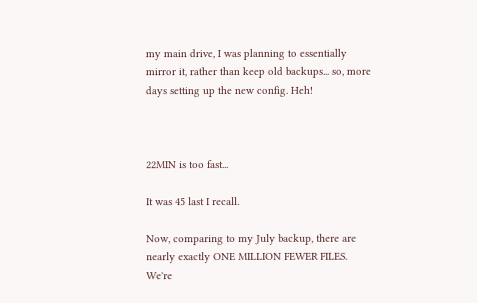my main drive, I was planning to essentially mirror it, rather than keep old backups... so, more days setting up the new config. Heh!



22MIN is too fast...

It was 45 last I recall.

Now, comparing to my July backup, there are nearly exactly ONE MILLION FEWER FILES.  We're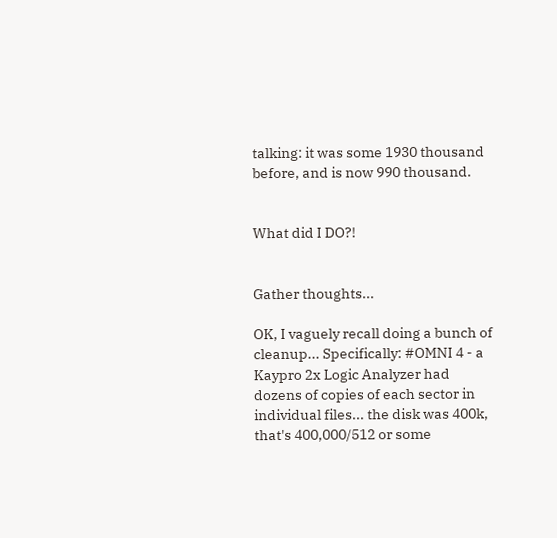talking: it was some 1930 thousand before, and is now 990 thousand.


What did I DO?!


Gather thoughts...

OK, I vaguely recall doing a bunch of cleanup... Specifically: #OMNI 4 - a Kaypro 2x Logic Analyzer had dozens of copies of each sector in individual files... the disk was 400k, that's 400,000/512 or some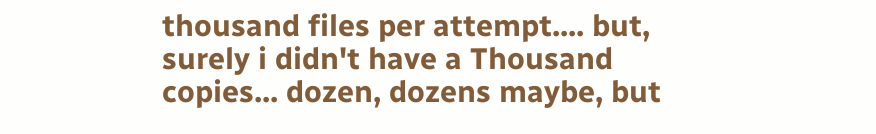thousand files per attempt.... but, surely i didn't have a Thousand copies... dozen, dozens maybe, but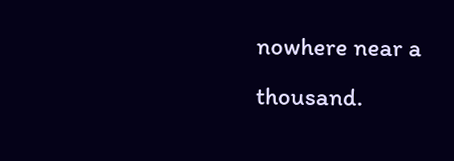nowhere near a thousand.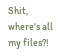Shit, where's all my files?!